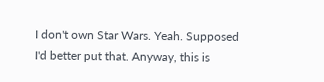I don't own Star Wars. Yeah. Supposed I'd better put that. Anyway, this is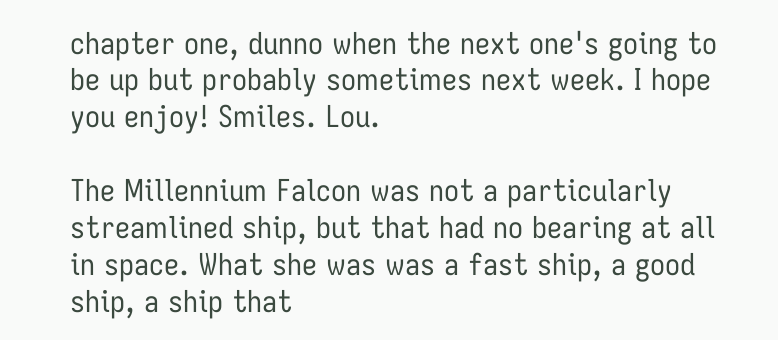chapter one, dunno when the next one's going to be up but probably sometimes next week. I hope you enjoy! Smiles. Lou.

The Millennium Falcon was not a particularly streamlined ship, but that had no bearing at all in space. What she was was a fast ship, a good ship, a ship that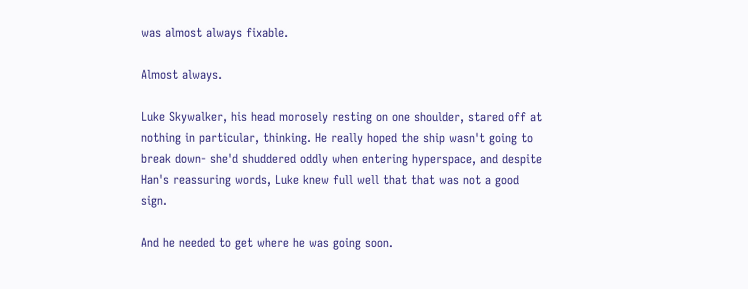was almost always fixable.

Almost always.

Luke Skywalker, his head morosely resting on one shoulder, stared off at nothing in particular, thinking. He really hoped the ship wasn't going to break down- she'd shuddered oddly when entering hyperspace, and despite Han's reassuring words, Luke knew full well that that was not a good sign.

And he needed to get where he was going soon.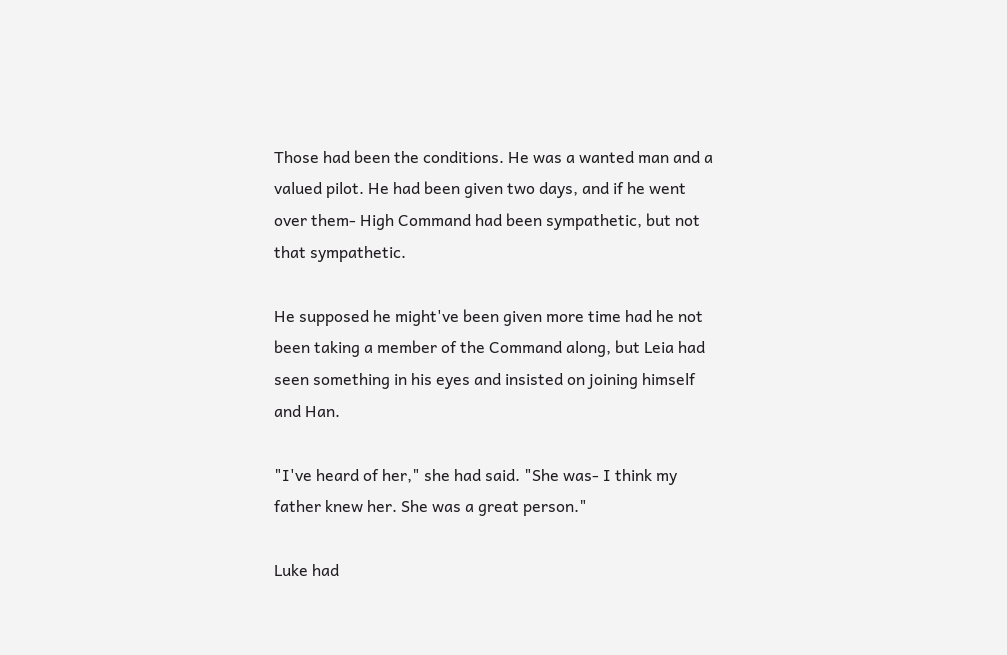Those had been the conditions. He was a wanted man and a valued pilot. He had been given two days, and if he went over them- High Command had been sympathetic, but not that sympathetic.

He supposed he might've been given more time had he not been taking a member of the Command along, but Leia had seen something in his eyes and insisted on joining himself and Han.

"I've heard of her," she had said. "She was- I think my father knew her. She was a great person."

Luke had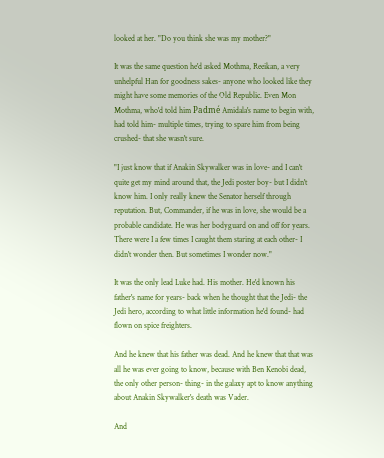looked at her. "Do you think she was my mother?"

It was the same question he'd asked Mothma, Reeikan, a very unhelpful Han for goodness sakes- anyone who looked like they might have some memories of the Old Republic. Even Mon Mothma, who'd told him Padmé Amidala's name to begin with, had told him- multiple times, trying to spare him from being crushed- that she wasn't sure.

"I just know that if Anakin Skywalker was in love- and I can't quite get my mind around that, the Jedi poster boy- but I didn't know him. I only really knew the Senator herself through reputation. But, Commander, if he was in love, she would be a probable candidate. He was her bodyguard on and off for years. There were I a few times I caught them staring at each other- I didn't wonder then. But sometimes I wonder now."

It was the only lead Luke had. His mother. He'd known his father's name for years- back when he thought that the Jedi- the Jedi hero, according to what little information he'd found- had flown on spice freighters.

And he knew that his father was dead. And he knew that that was all he was ever going to know, because with Ben Kenobi dead, the only other person- thing- in the galaxy apt to know anything about Anakin Skywalker's death was Vader.

And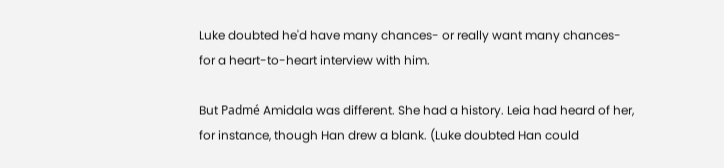Luke doubted he'd have many chances- or really want many chances- for a heart-to-heart interview with him.

But Padmé Amidala was different. She had a history. Leia had heard of her, for instance, though Han drew a blank. (Luke doubted Han could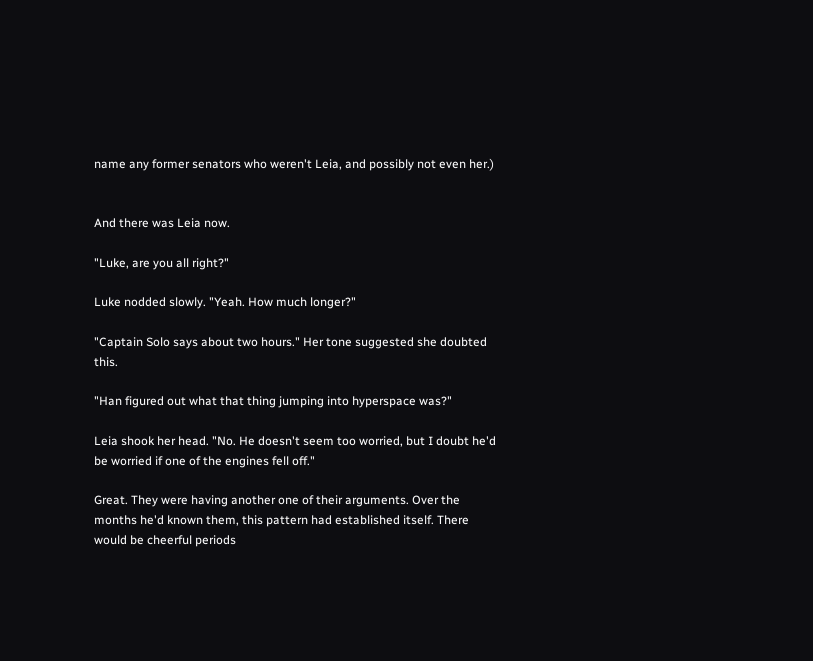name any former senators who weren't Leia, and possibly not even her.)


And there was Leia now.

"Luke, are you all right?"

Luke nodded slowly. "Yeah. How much longer?"

"Captain Solo says about two hours." Her tone suggested she doubted this.

"Han figured out what that thing jumping into hyperspace was?"

Leia shook her head. "No. He doesn't seem too worried, but I doubt he'd be worried if one of the engines fell off."

Great. They were having another one of their arguments. Over the months he'd known them, this pattern had established itself. There would be cheerful periods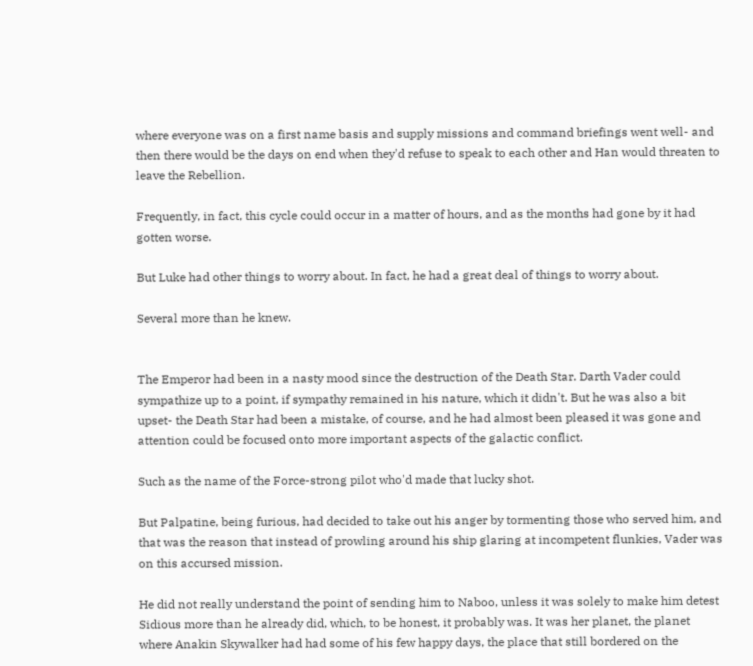where everyone was on a first name basis and supply missions and command briefings went well- and then there would be the days on end when they'd refuse to speak to each other and Han would threaten to leave the Rebellion.

Frequently, in fact, this cycle could occur in a matter of hours, and as the months had gone by it had gotten worse.

But Luke had other things to worry about. In fact, he had a great deal of things to worry about.

Several more than he knew.


The Emperor had been in a nasty mood since the destruction of the Death Star. Darth Vader could sympathize up to a point, if sympathy remained in his nature, which it didn't. But he was also a bit upset- the Death Star had been a mistake, of course, and he had almost been pleased it was gone and attention could be focused onto more important aspects of the galactic conflict.

Such as the name of the Force-strong pilot who'd made that lucky shot.

But Palpatine, being furious, had decided to take out his anger by tormenting those who served him, and that was the reason that instead of prowling around his ship glaring at incompetent flunkies, Vader was on this accursed mission.

He did not really understand the point of sending him to Naboo, unless it was solely to make him detest Sidious more than he already did, which, to be honest, it probably was. It was her planet, the planet where Anakin Skywalker had had some of his few happy days, the place that still bordered on the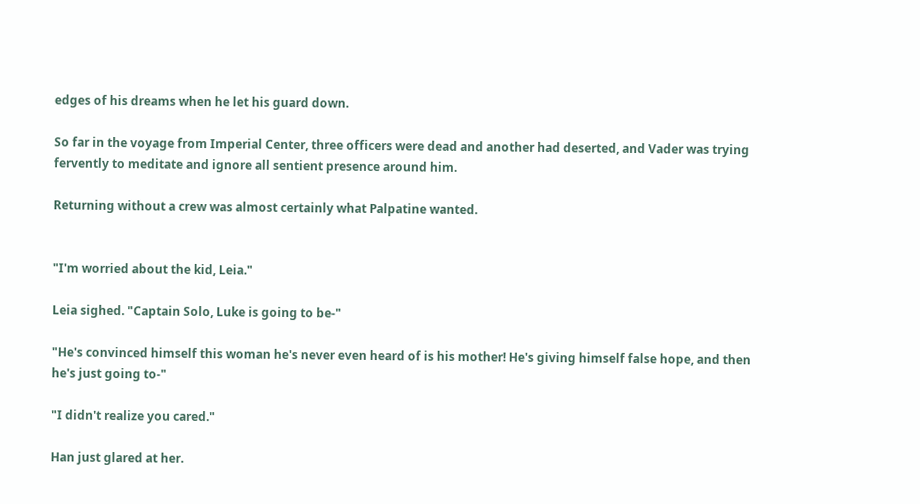edges of his dreams when he let his guard down.

So far in the voyage from Imperial Center, three officers were dead and another had deserted, and Vader was trying fervently to meditate and ignore all sentient presence around him.

Returning without a crew was almost certainly what Palpatine wanted.


"I'm worried about the kid, Leia."

Leia sighed. "Captain Solo, Luke is going to be-"

"He's convinced himself this woman he's never even heard of is his mother! He's giving himself false hope, and then he's just going to-"

"I didn't realize you cared."

Han just glared at her.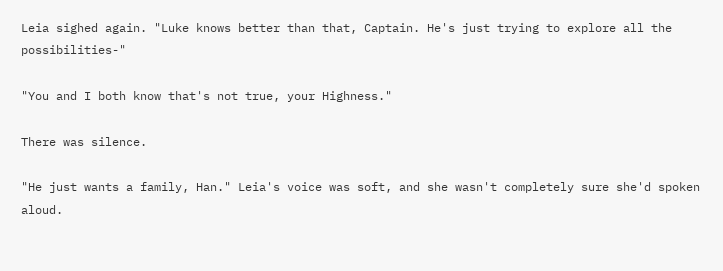Leia sighed again. "Luke knows better than that, Captain. He's just trying to explore all the possibilities-"

"You and I both know that's not true, your Highness."

There was silence.

"He just wants a family, Han." Leia's voice was soft, and she wasn't completely sure she'd spoken aloud.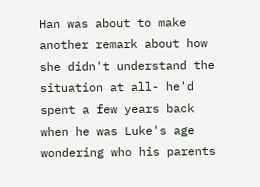Han was about to make another remark about how she didn't understand the situation at all- he'd spent a few years back when he was Luke's age wondering who his parents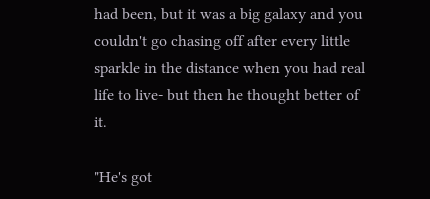had been, but it was a big galaxy and you couldn't go chasing off after every little sparkle in the distance when you had real life to live- but then he thought better of it.

"He's got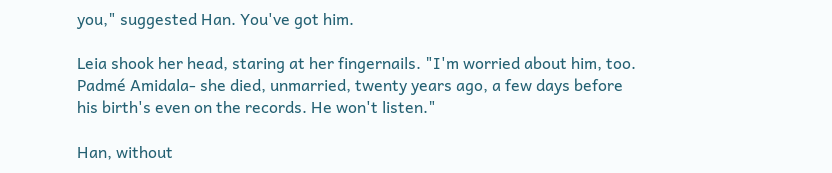you," suggested Han. You've got him.

Leia shook her head, staring at her fingernails. "I'm worried about him, too. Padmé Amidala- she died, unmarried, twenty years ago, a few days before his birth's even on the records. He won't listen."

Han, without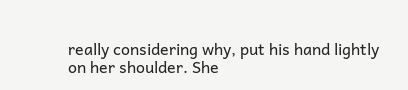really considering why, put his hand lightly on her shoulder. She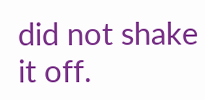did not shake it off.